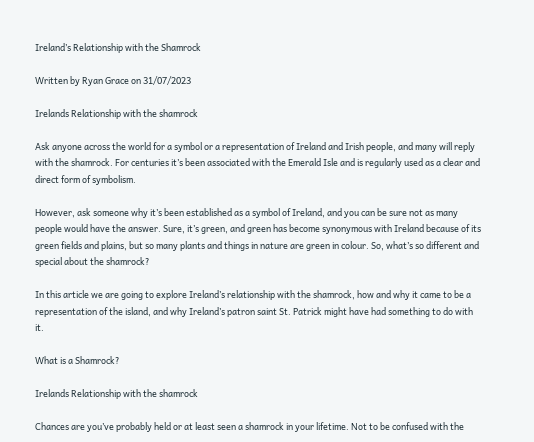Ireland’s Relationship with the Shamrock

Written by Ryan Grace on 31/07/2023

Irelands Relationship with the shamrock

Ask anyone across the world for a symbol or a representation of Ireland and Irish people, and many will reply with the shamrock. For centuries it’s been associated with the Emerald Isle and is regularly used as a clear and direct form of symbolism.

However, ask someone why it’s been established as a symbol of Ireland, and you can be sure not as many people would have the answer. Sure, it’s green, and green has become synonymous with Ireland because of its green fields and plains, but so many plants and things in nature are green in colour. So, what’s so different and special about the shamrock?

In this article we are going to explore Ireland’s relationship with the shamrock, how and why it came to be a representation of the island, and why Ireland’s patron saint St. Patrick might have had something to do with it.

What is a Shamrock?

Irelands Relationship with the shamrock

Chances are you’ve probably held or at least seen a shamrock in your lifetime. Not to be confused with the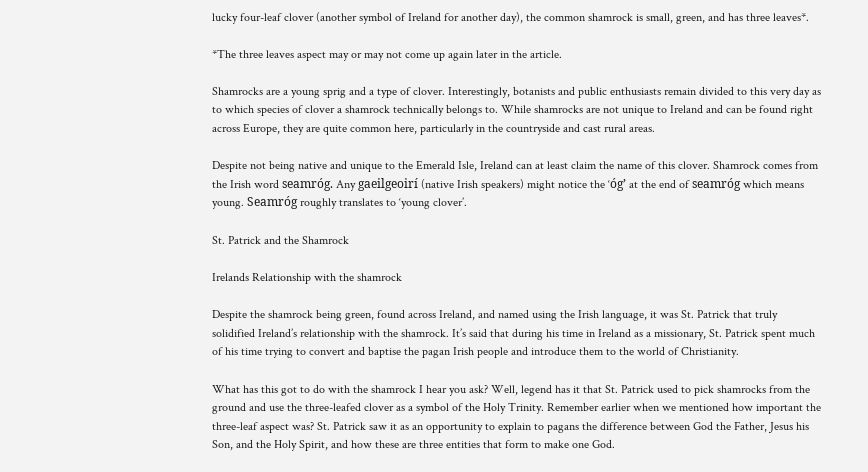lucky four-leaf clover (another symbol of Ireland for another day), the common shamrock is small, green, and has three leaves*.

*The three leaves aspect may or may not come up again later in the article.

Shamrocks are a young sprig and a type of clover. Interestingly, botanists and public enthusiasts remain divided to this very day as to which species of clover a shamrock technically belongs to. While shamrocks are not unique to Ireland and can be found right across Europe, they are quite common here, particularly in the countryside and cast rural areas.

Despite not being native and unique to the Emerald Isle, Ireland can at least claim the name of this clover. Shamrock comes from the Irish word seamróg. Any gaeilgeoirí (native Irish speakers) might notice the ‘óg’ at the end of seamróg which means young. Seamróg roughly translates to ‘young clover’.

St. Patrick and the Shamrock

Irelands Relationship with the shamrock

Despite the shamrock being green, found across Ireland, and named using the Irish language, it was St. Patrick that truly solidified Ireland’s relationship with the shamrock. It’s said that during his time in Ireland as a missionary, St. Patrick spent much of his time trying to convert and baptise the pagan Irish people and introduce them to the world of Christianity.

What has this got to do with the shamrock I hear you ask? Well, legend has it that St. Patrick used to pick shamrocks from the ground and use the three-leafed clover as a symbol of the Holy Trinity. Remember earlier when we mentioned how important the three-leaf aspect was? St. Patrick saw it as an opportunity to explain to pagans the difference between God the Father, Jesus his Son, and the Holy Spirit, and how these are three entities that form to make one God.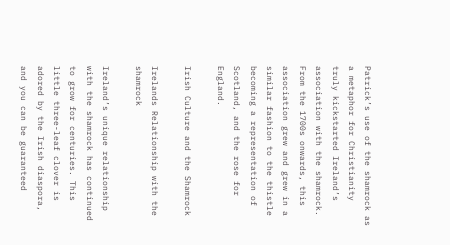Patrick’s use of the shamrock as a metaphor for Christianity truly kickstarted Ireland’s association with the shamrock. From the 1700s onwards, this association grew and grew in a similar fashion to the thistle becoming a representation of Scotland, and the rose for England.

Irish Culture and the Shamrock

Irelands Relationship with the shamrock

Ireland’s unique relationship with the shamrock has continued to grow for centuries. This little three-leaf clover is adored by the Irish diaspora, and you can be guaranteed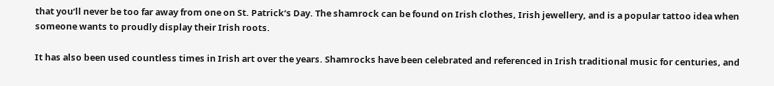that you’ll never be too far away from one on St. Patrick’s Day. The shamrock can be found on Irish clothes, Irish jewellery, and is a popular tattoo idea when someone wants to proudly display their Irish roots.

It has also been used countless times in Irish art over the years. Shamrocks have been celebrated and referenced in Irish traditional music for centuries, and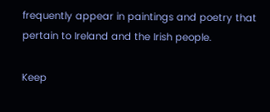frequently appear in paintings and poetry that pertain to Ireland and the Irish people.

Keep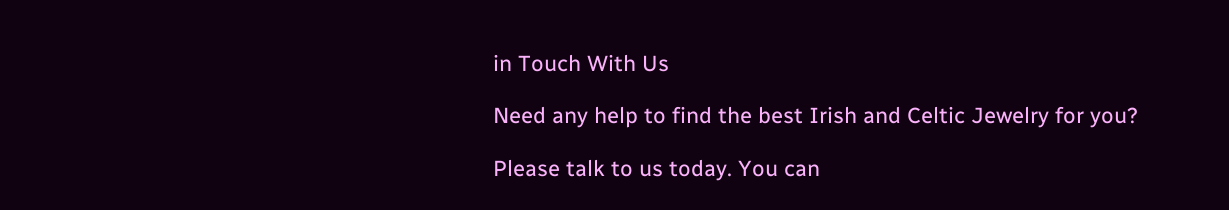in Touch With Us

Need any help to find the best Irish and Celtic Jewelry for you?

Please talk to us today. You can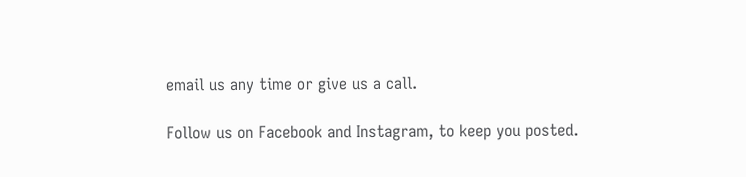email us any time or give us a call.

Follow us on Facebook and Instagram, to keep you posted.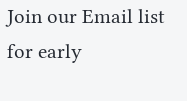Join our Email list for early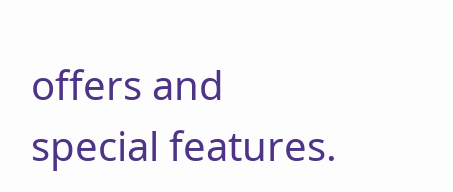offers and special features.